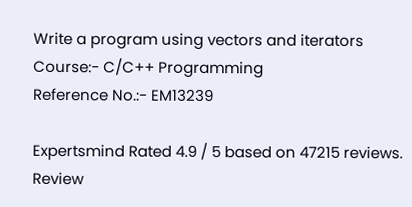Write a program using vectors and iterators
Course:- C/C++ Programming
Reference No.:- EM13239

Expertsmind Rated 4.9 / 5 based on 47215 reviews.
Review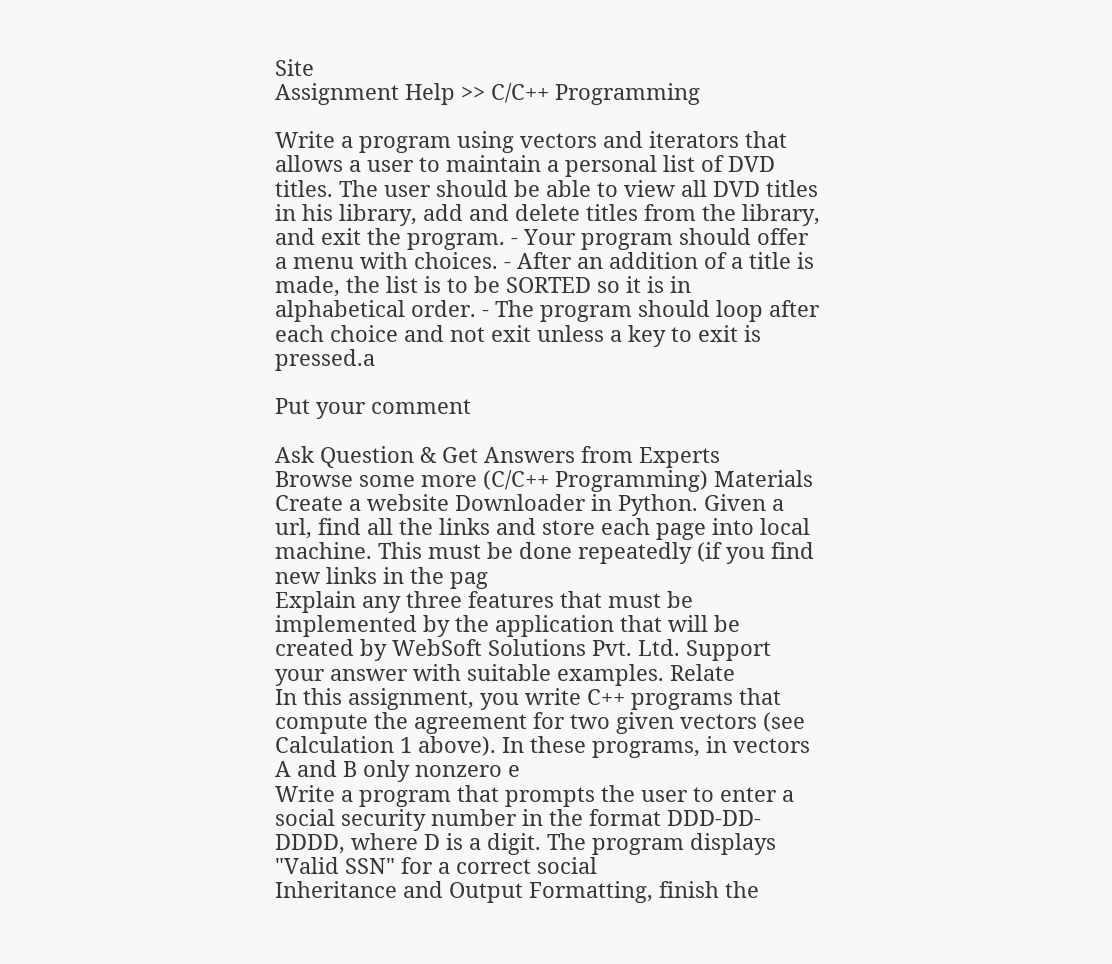Site
Assignment Help >> C/C++ Programming

Write a program using vectors and iterators that allows a user to maintain a personal list of DVD titles. The user should be able to view all DVD titles in his library, add and delete titles from the library, and exit the program. - Your program should offer a menu with choices. - After an addition of a title is made, the list is to be SORTED so it is in alphabetical order. - The program should loop after each choice and not exit unless a key to exit is pressed.a

Put your comment

Ask Question & Get Answers from Experts
Browse some more (C/C++ Programming) Materials
Create a website Downloader in Python. Given a url, find all the links and store each page into local machine. This must be done repeatedly (if you find new links in the pag
Explain any three features that must be implemented by the application that will be created by WebSoft Solutions Pvt. Ltd. Support your answer with suitable examples. Relate
In this assignment, you write C++ programs that compute the agreement for two given vectors (see Calculation 1 above). In these programs, in vectors A and B only nonzero e
Write a program that prompts the user to enter a social security number in the format DDD-DD-DDDD, where D is a digit. The program displays "Valid SSN" for a correct social
Inheritance and Output Formatting, finish the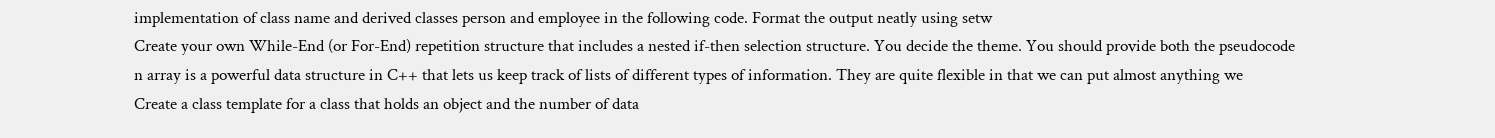implementation of class name and derived classes person and employee in the following code. Format the output neatly using setw
Create your own While-End (or For-End) repetition structure that includes a nested if-then selection structure. You decide the theme. You should provide both the pseudocode
n array is a powerful data structure in C++ that lets us keep track of lists of different types of information. They are quite flexible in that we can put almost anything we
Create a class template for a class that holds an object and the number of data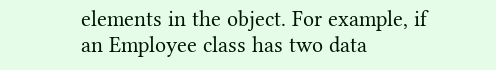elements in the object. For example, if an Employee class has two data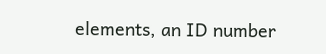elements, an ID number